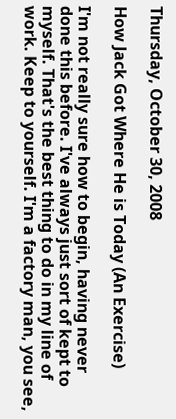Thursday, October 30, 2008

How Jack Got Where He is Today (An Exercise)

I'm not really sure how to begin, having never done this before. I've always just sort of kept to myself. That's the best thing to do in my line of work. Keep to yourself. I'm a factory man, you see,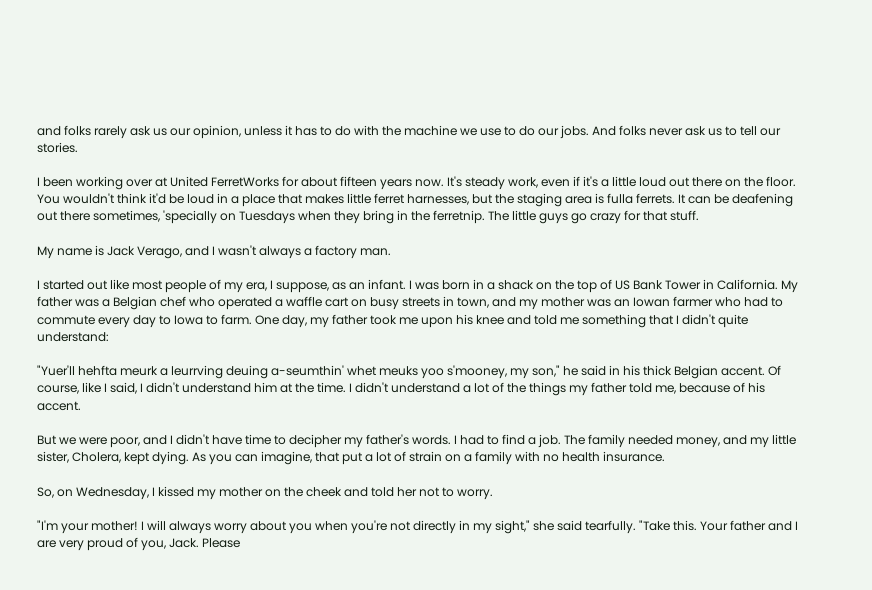and folks rarely ask us our opinion, unless it has to do with the machine we use to do our jobs. And folks never ask us to tell our stories.

I been working over at United FerretWorks for about fifteen years now. It's steady work, even if it's a little loud out there on the floor. You wouldn't think it'd be loud in a place that makes little ferret harnesses, but the staging area is fulla ferrets. It can be deafening out there sometimes, 'specially on Tuesdays when they bring in the ferretnip. The little guys go crazy for that stuff.

My name is Jack Verago, and I wasn't always a factory man.

I started out like most people of my era, I suppose, as an infant. I was born in a shack on the top of US Bank Tower in California. My father was a Belgian chef who operated a waffle cart on busy streets in town, and my mother was an Iowan farmer who had to commute every day to Iowa to farm. One day, my father took me upon his knee and told me something that I didn't quite understand:

"Yuer'll hehfta meurk a leurrving deuing a-seumthin' whet meuks yoo s'mooney, my son," he said in his thick Belgian accent. Of course, like I said, I didn't understand him at the time. I didn't understand a lot of the things my father told me, because of his accent.

But we were poor, and I didn't have time to decipher my father's words. I had to find a job. The family needed money, and my little sister, Cholera, kept dying. As you can imagine, that put a lot of strain on a family with no health insurance.

So, on Wednesday, I kissed my mother on the cheek and told her not to worry.

"I'm your mother! I will always worry about you when you're not directly in my sight," she said tearfully. "Take this. Your father and I are very proud of you, Jack. Please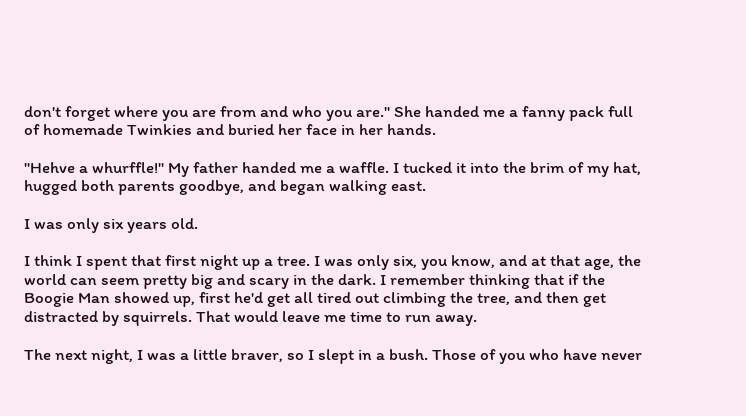don't forget where you are from and who you are." She handed me a fanny pack full of homemade Twinkies and buried her face in her hands.

"Hehve a whurffle!" My father handed me a waffle. I tucked it into the brim of my hat, hugged both parents goodbye, and began walking east.

I was only six years old.

I think I spent that first night up a tree. I was only six, you know, and at that age, the world can seem pretty big and scary in the dark. I remember thinking that if the Boogie Man showed up, first he'd get all tired out climbing the tree, and then get distracted by squirrels. That would leave me time to run away.

The next night, I was a little braver, so I slept in a bush. Those of you who have never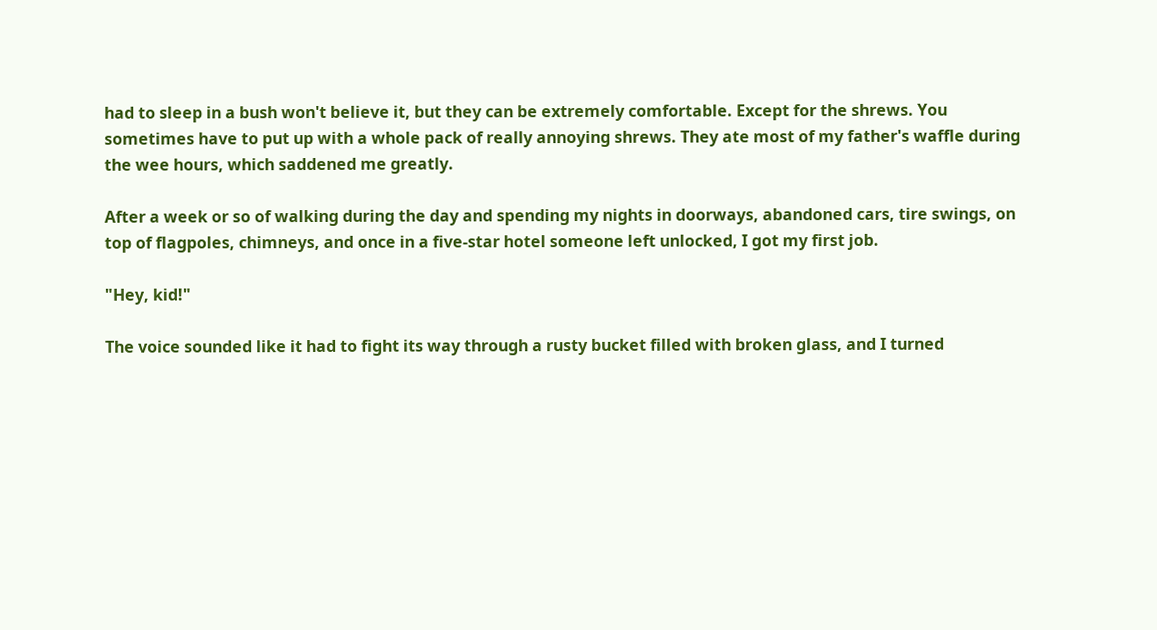had to sleep in a bush won't believe it, but they can be extremely comfortable. Except for the shrews. You sometimes have to put up with a whole pack of really annoying shrews. They ate most of my father's waffle during the wee hours, which saddened me greatly.

After a week or so of walking during the day and spending my nights in doorways, abandoned cars, tire swings, on top of flagpoles, chimneys, and once in a five-star hotel someone left unlocked, I got my first job.

"Hey, kid!"

The voice sounded like it had to fight its way through a rusty bucket filled with broken glass, and I turned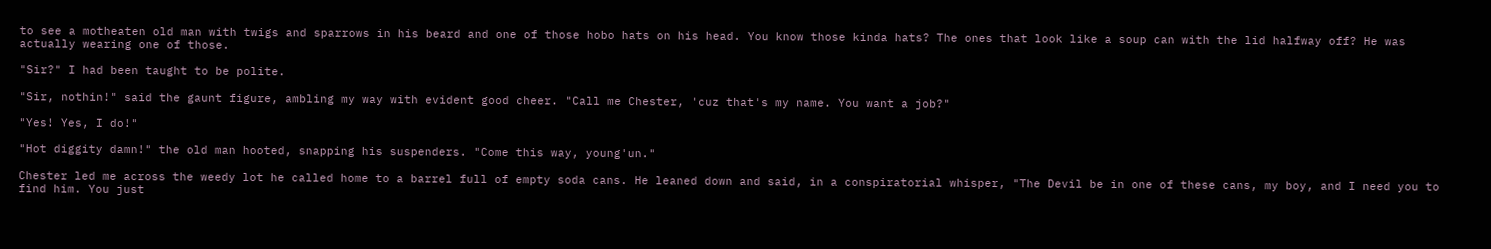to see a motheaten old man with twigs and sparrows in his beard and one of those hobo hats on his head. You know those kinda hats? The ones that look like a soup can with the lid halfway off? He was actually wearing one of those.

"Sir?" I had been taught to be polite.

"Sir, nothin!" said the gaunt figure, ambling my way with evident good cheer. "Call me Chester, 'cuz that's my name. You want a job?"

"Yes! Yes, I do!"

"Hot diggity damn!" the old man hooted, snapping his suspenders. "Come this way, young'un."

Chester led me across the weedy lot he called home to a barrel full of empty soda cans. He leaned down and said, in a conspiratorial whisper, "The Devil be in one of these cans, my boy, and I need you to find him. You just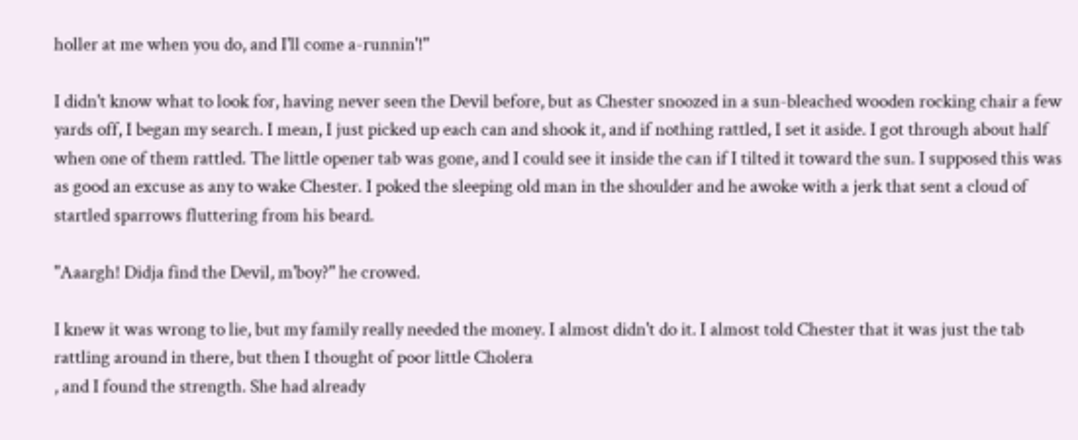holler at me when you do, and I'll come a-runnin'!"

I didn't know what to look for, having never seen the Devil before, but as Chester snoozed in a sun-bleached wooden rocking chair a few yards off, I began my search. I mean, I just picked up each can and shook it, and if nothing rattled, I set it aside. I got through about half when one of them rattled. The little opener tab was gone, and I could see it inside the can if I tilted it toward the sun. I supposed this was as good an excuse as any to wake Chester. I poked the sleeping old man in the shoulder and he awoke with a jerk that sent a cloud of startled sparrows fluttering from his beard.

"Aaargh! Didja find the Devil, m'boy?" he crowed.

I knew it was wrong to lie, but my family really needed the money. I almost didn't do it. I almost told Chester that it was just the tab rattling around in there, but then I thought of poor little Cholera
, and I found the strength. She had already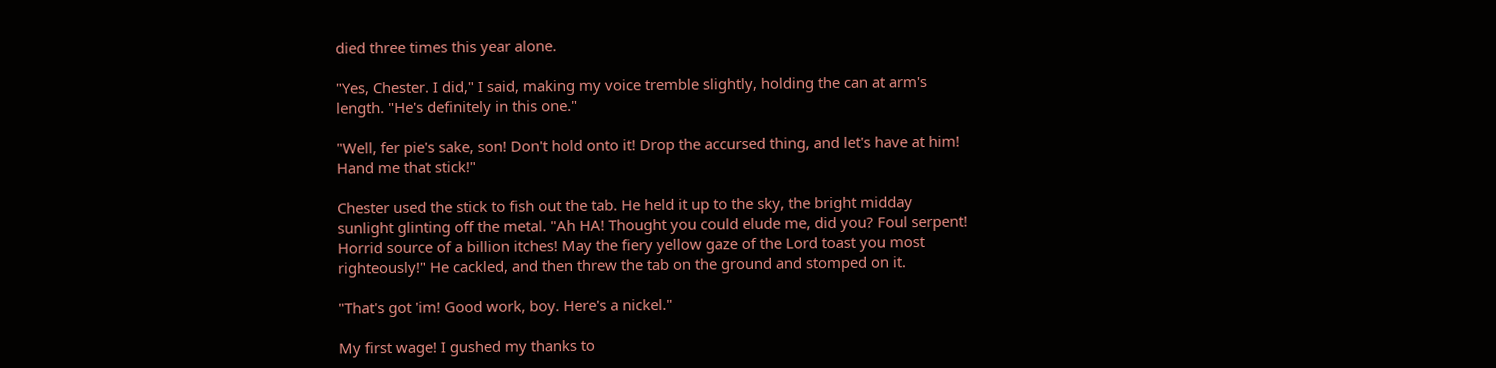died three times this year alone.

"Yes, Chester. I did," I said, making my voice tremble slightly, holding the can at arm's length. "He's definitely in this one."

"Well, fer pie's sake, son! Don't hold onto it! Drop the accursed thing, and let's have at him! Hand me that stick!"

Chester used the stick to fish out the tab. He held it up to the sky, the bright midday sunlight glinting off the metal. "Ah HA! Thought you could elude me, did you? Foul serpent! Horrid source of a billion itches! May the fiery yellow gaze of the Lord toast you most righteously!" He cackled, and then threw the tab on the ground and stomped on it.

"That's got 'im! Good work, boy. Here's a nickel."

My first wage! I gushed my thanks to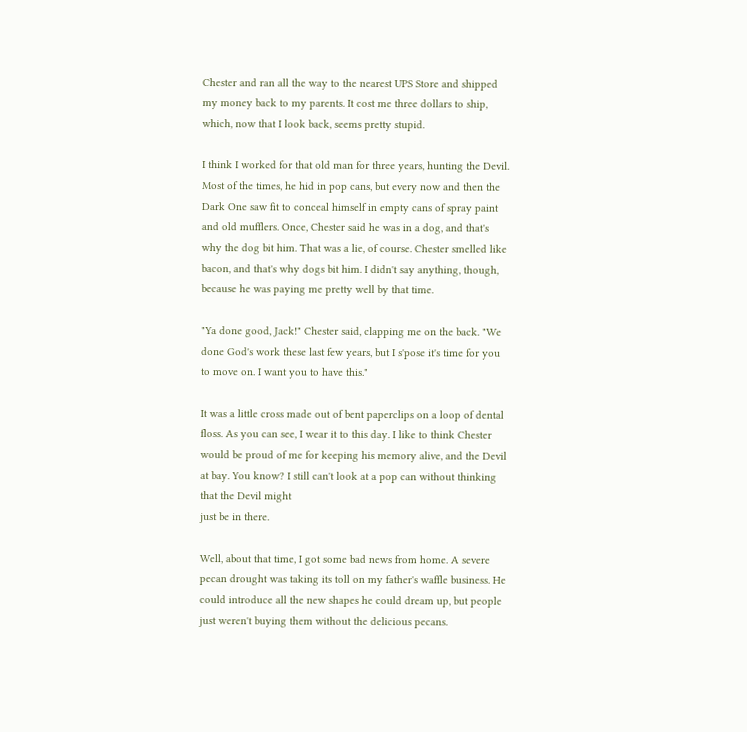Chester and ran all the way to the nearest UPS Store and shipped my money back to my parents. It cost me three dollars to ship, which, now that I look back, seems pretty stupid.

I think I worked for that old man for three years, hunting the Devil. Most of the times, he hid in pop cans, but every now and then the Dark One saw fit to conceal himself in empty cans of spray paint and old mufflers. Once, Chester said he was in a dog, and that's why the dog bit him. That was a lie, of course. Chester smelled like bacon, and that's why dogs bit him. I didn't say anything, though, because he was paying me pretty well by that time.

"Ya done good, Jack!" Chester said, clapping me on the back. "We done God's work these last few years, but I s'pose it's time for you to move on. I want you to have this."

It was a little cross made out of bent paperclips on a loop of dental floss. As you can see, I wear it to this day. I like to think Chester would be proud of me for keeping his memory alive, and the Devil at bay. You know? I still can't look at a pop can without thinking that the Devil might
just be in there.

Well, about that time, I got some bad news from home. A severe pecan drought was taking its toll on my father's waffle business. He could introduce all the new shapes he could dream up, but people just weren't buying them without the delicious pecans.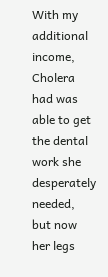With my additional income, Cholera had was able to get the dental work she desperately needed, but now her legs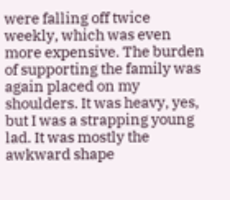were falling off twice weekly, which was even more expensive. The burden of supporting the family was again placed on my shoulders. It was heavy, yes, but I was a strapping young lad. It was mostly the awkward shape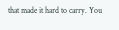that made it hard to carry. You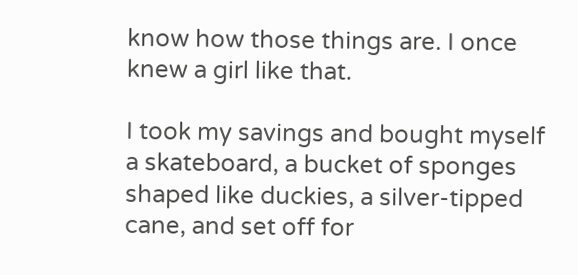know how those things are. I once knew a girl like that.

I took my savings and bought myself a skateboard, a bucket of sponges shaped like duckies, a silver-tipped cane, and set off for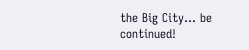the Big City... be continued!